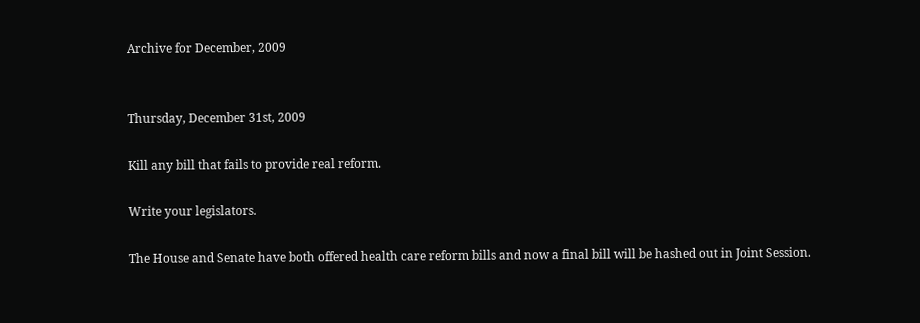Archive for December, 2009


Thursday, December 31st, 2009

Kill any bill that fails to provide real reform.

Write your legislators.

The House and Senate have both offered health care reform bills and now a final bill will be hashed out in Joint Session.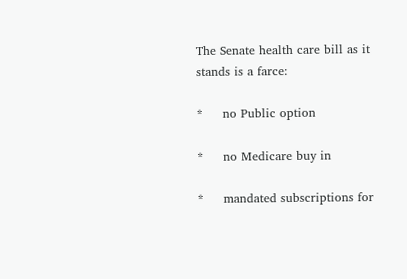The Senate health care bill as it stands is a farce:

*     no Public option

*     no Medicare buy in

*     mandated subscriptions for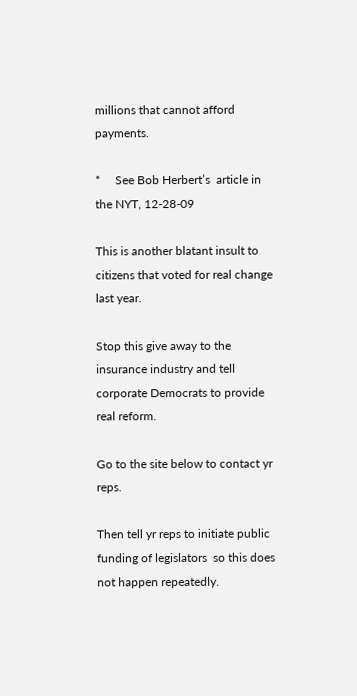millions that cannot afford payments.

*     See Bob Herbert’s  article in the NYT, 12-28-09

This is another blatant insult to citizens that voted for real change last year.

Stop this give away to the insurance industry and tell corporate Democrats to provide real reform.

Go to the site below to contact yr reps.

Then tell yr reps to initiate public funding of legislators  so this does not happen repeatedly.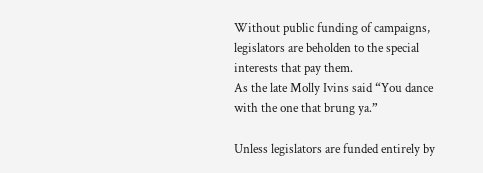Without public funding of campaigns, legislators are beholden to the special interests that pay them.
As the late Molly Ivins said “You dance with the one that brung ya.”

Unless legislators are funded entirely by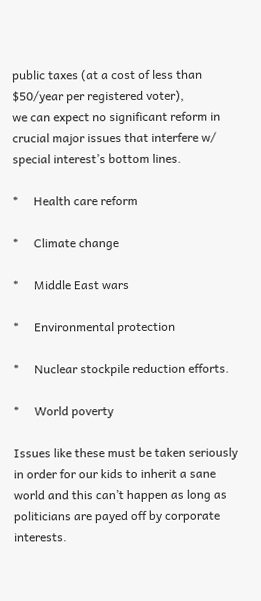public taxes (at a cost of less than $50/year per registered voter),
we can expect no significant reform in crucial major issues that interfere w/ special interest’s bottom lines.

*     Health care reform

*     Climate change

*     Middle East wars

*     Environmental protection

*     Nuclear stockpile reduction efforts.

*     World poverty

Issues like these must be taken seriously in order for our kids to inherit a sane world and this can’t happen as long as politicians are payed off by corporate interests.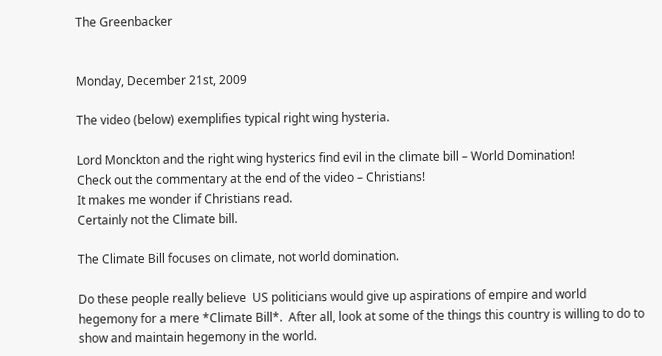The Greenbacker


Monday, December 21st, 2009

The video (below) exemplifies typical right wing hysteria.

Lord Monckton and the right wing hysterics find evil in the climate bill – World Domination!
Check out the commentary at the end of the video – Christians!
It makes me wonder if Christians read.
Certainly not the Climate bill.

The Climate Bill focuses on climate, not world domination.

Do these people really believe  US politicians would give up aspirations of empire and world hegemony for a mere *Climate Bill*.  After all, look at some of the things this country is willing to do to show and maintain hegemony in the world.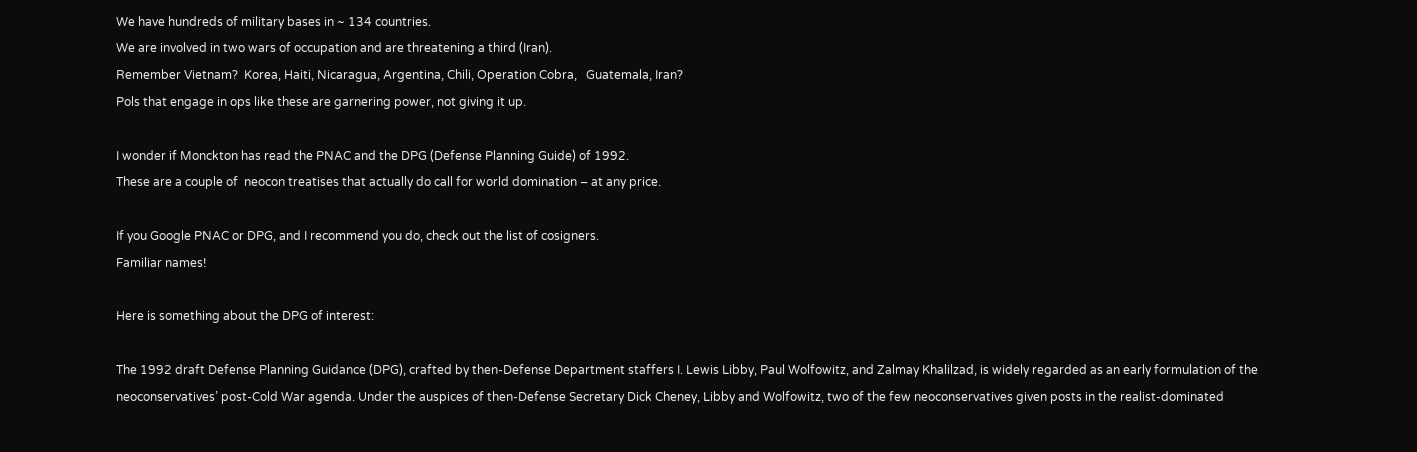We have hundreds of military bases in ~ 134 countries.
We are involved in two wars of occupation and are threatening a third (Iran).
Remember Vietnam?  Korea, Haiti, Nicaragua, Argentina, Chili, Operation Cobra,   Guatemala, Iran?
Pols that engage in ops like these are garnering power, not giving it up.

I wonder if Monckton has read the PNAC and the DPG (Defense Planning Guide) of 1992.
These are a couple of  neocon treatises that actually do call for world domination – at any price.

If you Google PNAC or DPG, and I recommend you do, check out the list of cosigners.
Familiar names!

Here is something about the DPG of interest:

The 1992 draft Defense Planning Guidance (DPG), crafted by then-Defense Department staffers I. Lewis Libby, Paul Wolfowitz, and Zalmay Khalilzad, is widely regarded as an early formulation of the neoconservatives’ post-Cold War agenda. Under the auspices of then-Defense Secretary Dick Cheney, Libby and Wolfowitz, two of the few neoconservatives given posts in the realist-dominated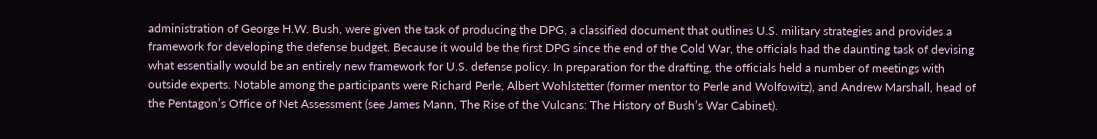administration of George H.W. Bush, were given the task of producing the DPG, a classified document that outlines U.S. military strategies and provides a framework for developing the defense budget. Because it would be the first DPG since the end of the Cold War, the officials had the daunting task of devising what essentially would be an entirely new framework for U.S. defense policy. In preparation for the drafting, the officials held a number of meetings with outside experts. Notable among the participants were Richard Perle, Albert Wohlstetter (former mentor to Perle and Wolfowitz), and Andrew Marshall, head of the Pentagon’s Office of Net Assessment (see James Mann, The Rise of the Vulcans: The History of Bush’s War Cabinet).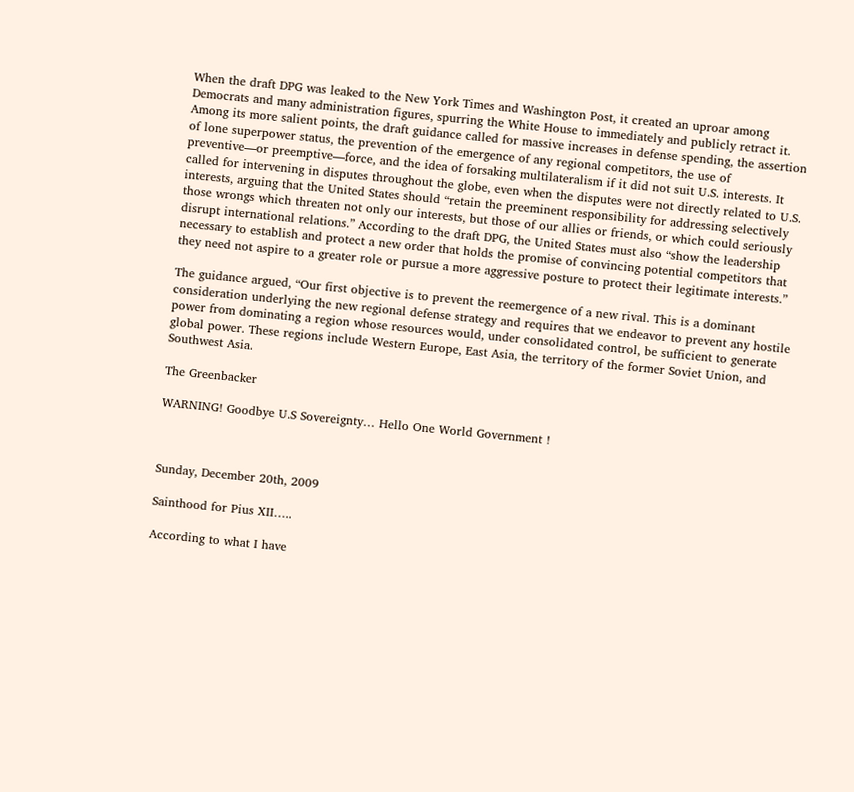When the draft DPG was leaked to the New York Times and Washington Post, it created an uproar among Democrats and many administration figures, spurring the White House to immediately and publicly retract it. Among its more salient points, the draft guidance called for massive increases in defense spending, the assertion of lone superpower status, the prevention of the emergence of any regional competitors, the use of preventive—or preemptive—force, and the idea of forsaking multilateralism if it did not suit U.S. interests. It called for intervening in disputes throughout the globe, even when the disputes were not directly related to U.S. interests, arguing that the United States should “retain the preeminent responsibility for addressing selectively those wrongs which threaten not only our interests, but those of our allies or friends, or which could seriously disrupt international relations.” According to the draft DPG, the United States must also “show the leadership necessary to establish and protect a new order that holds the promise of convincing potential competitors that they need not aspire to a greater role or pursue a more aggressive posture to protect their legitimate interests.”

The guidance argued, “Our first objective is to prevent the reemergence of a new rival. This is a dominant consideration underlying the new regional defense strategy and requires that we endeavor to prevent any hostile power from dominating a region whose resources would, under consolidated control, be sufficient to generate global power. These regions include Western Europe, East Asia, the territory of the former Soviet Union, and Southwest Asia.

The Greenbacker

WARNING! Goodbye U.S Sovereignty… Hello One World Government !



Sunday, December 20th, 2009

Sainthood for Pius XII…..

According to what I have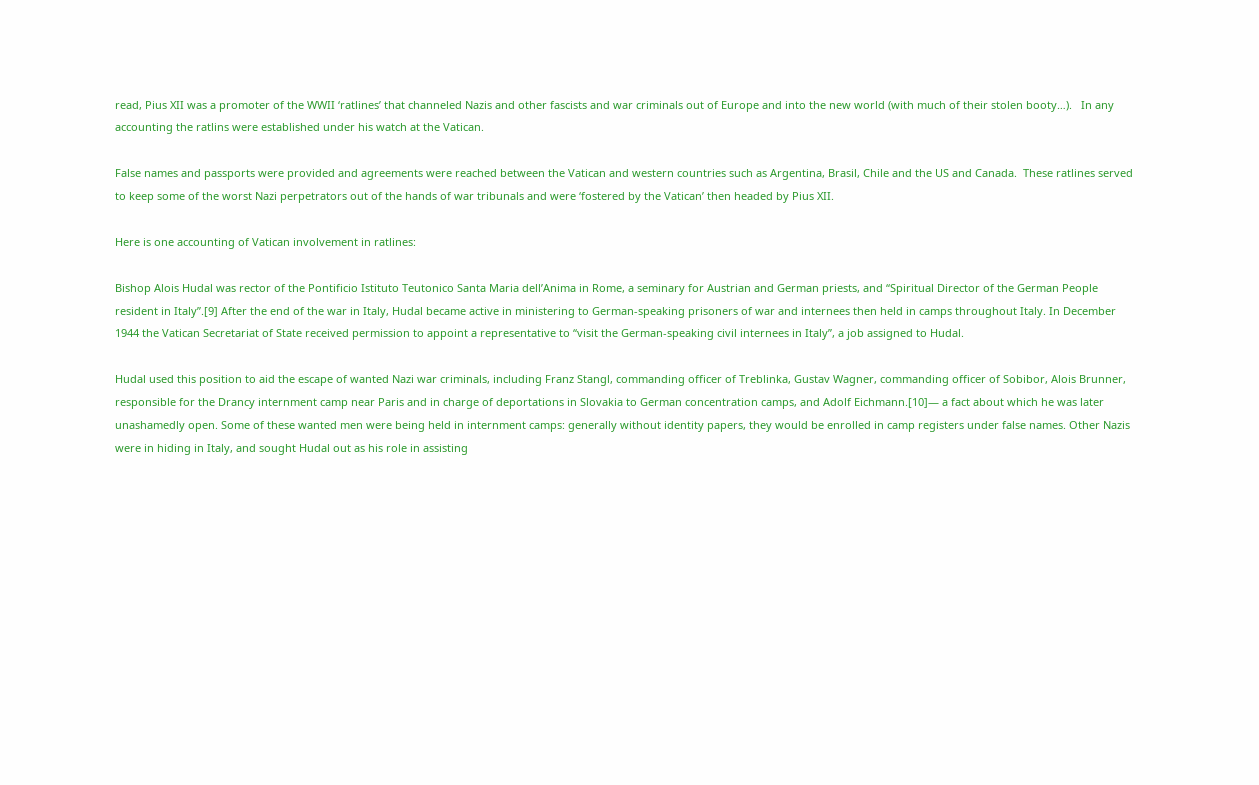read, Pius XII was a promoter of the WWII ‘ratlines’ that channeled Nazis and other fascists and war criminals out of Europe and into the new world (with much of their stolen booty…).   In any accounting the ratlins were established under his watch at the Vatican.

False names and passports were provided and agreements were reached between the Vatican and western countries such as Argentina, Brasil, Chile and the US and Canada.  These ratlines served to keep some of the worst Nazi perpetrators out of the hands of war tribunals and were ‘fostered by the Vatican’ then headed by Pius XII.

Here is one accounting of Vatican involvement in ratlines:

Bishop Alois Hudal was rector of the Pontificio Istituto Teutonico Santa Maria dell’Anima in Rome, a seminary for Austrian and German priests, and “Spiritual Director of the German People resident in Italy”.[9] After the end of the war in Italy, Hudal became active in ministering to German-speaking prisoners of war and internees then held in camps throughout Italy. In December 1944 the Vatican Secretariat of State received permission to appoint a representative to “visit the German-speaking civil internees in Italy”, a job assigned to Hudal.

Hudal used this position to aid the escape of wanted Nazi war criminals, including Franz Stangl, commanding officer of Treblinka, Gustav Wagner, commanding officer of Sobibor, Alois Brunner, responsible for the Drancy internment camp near Paris and in charge of deportations in Slovakia to German concentration camps, and Adolf Eichmann.[10]— a fact about which he was later unashamedly open. Some of these wanted men were being held in internment camps: generally without identity papers, they would be enrolled in camp registers under false names. Other Nazis were in hiding in Italy, and sought Hudal out as his role in assisting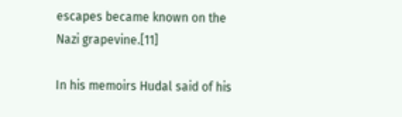escapes became known on the Nazi grapevine.[11]

In his memoirs Hudal said of his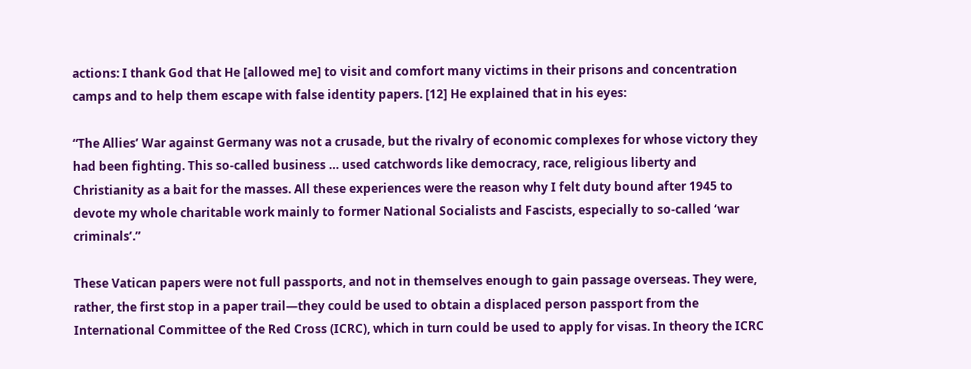actions: I thank God that He [allowed me] to visit and comfort many victims in their prisons and concentration camps and to help them escape with false identity papers. [12] He explained that in his eyes:

“The Allies’ War against Germany was not a crusade, but the rivalry of economic complexes for whose victory they had been fighting. This so-called business … used catchwords like democracy, race, religious liberty and Christianity as a bait for the masses. All these experiences were the reason why I felt duty bound after 1945 to devote my whole charitable work mainly to former National Socialists and Fascists, especially to so-called ‘war criminals’.”

These Vatican papers were not full passports, and not in themselves enough to gain passage overseas. They were, rather, the first stop in a paper trail—they could be used to obtain a displaced person passport from the International Committee of the Red Cross (ICRC), which in turn could be used to apply for visas. In theory the ICRC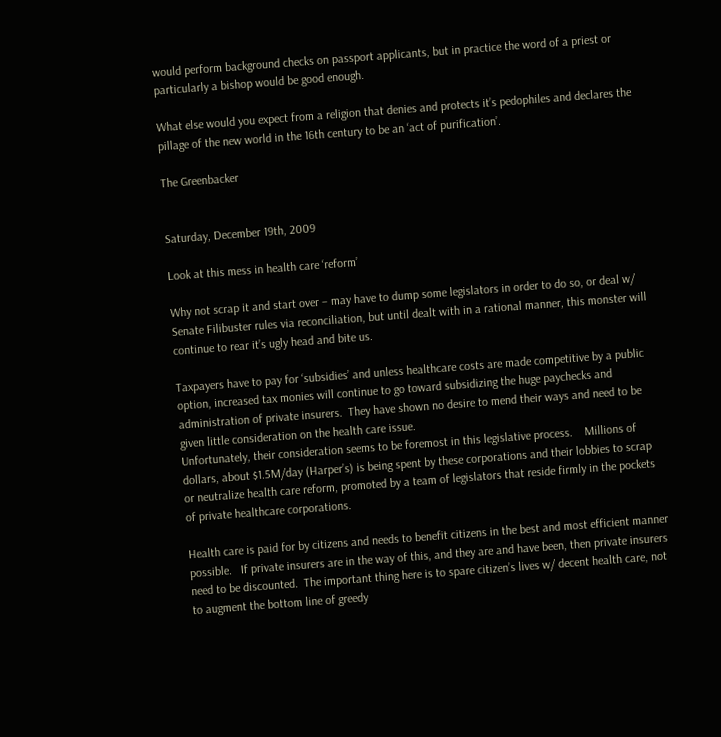would perform background checks on passport applicants, but in practice the word of a priest or particularly a bishop would be good enough.

What else would you expect from a religion that denies and protects it’s pedophiles and declares the pillage of the new world in the 16th century to be an ‘act of purification’.

The Greenbacker


Saturday, December 19th, 2009

Look at this mess in health care ‘reform’

Why not scrap it and start over – may have to dump some legislators in order to do so, or deal w/ Senate Filibuster rules via reconciliation, but until dealt with in a rational manner, this monster will continue to rear it’s ugly head and bite us.

Taxpayers have to pay for ‘subsidies’ and unless healthcare costs are made competitive by a public option, increased tax monies will continue to go toward subsidizing the huge paychecks and administration of private insurers.  They have shown no desire to mend their ways and need to be given little consideration on the health care issue.
Unfortunately, their consideration seems to be foremost in this legislative process.    Millions of dollars, about $1.5M/day (Harper’s) is being spent by these corporations and their lobbies to scrap or neutralize health care reform, promoted by a team of legislators that reside firmly in the pockets of private healthcare corporations.

Health care is paid for by citizens and needs to benefit citizens in the best and most efficient manner possible.   If private insurers are in the way of this, and they are and have been, then private insurers need to be discounted.  The important thing here is to spare citizen’s lives w/ decent health care, not to augment the bottom line of greedy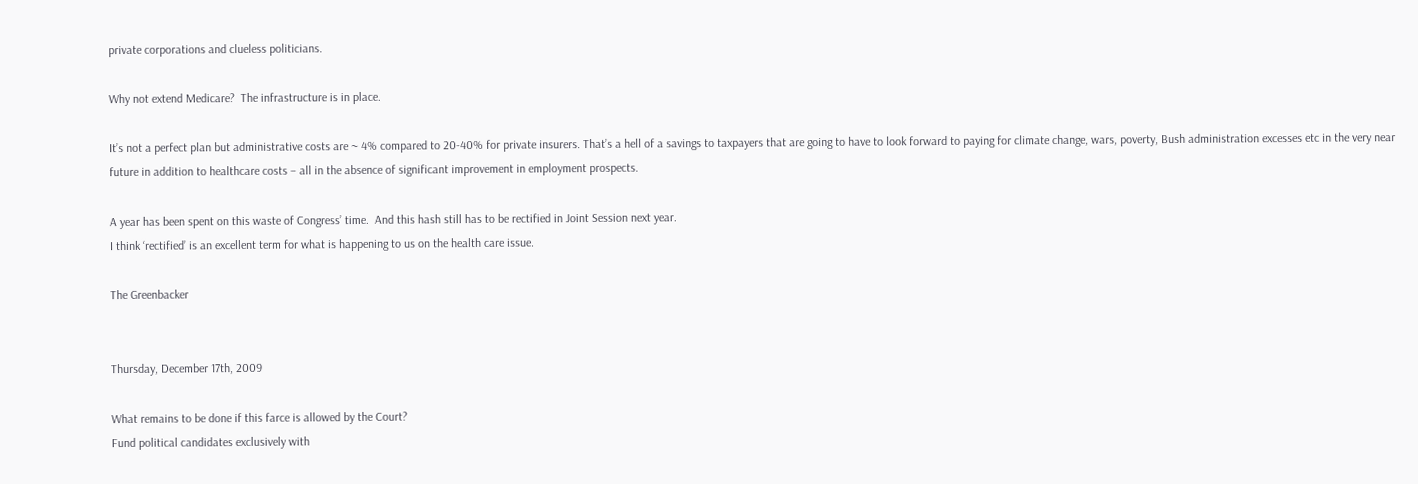private corporations and clueless politicians.

Why not extend Medicare?  The infrastructure is in place.

It’s not a perfect plan but administrative costs are ~ 4% compared to 20-40% for private insurers. That’s a hell of a savings to taxpayers that are going to have to look forward to paying for climate change, wars, poverty, Bush administration excesses etc in the very near future in addition to healthcare costs – all in the absence of significant improvement in employment prospects.

A year has been spent on this waste of Congress’ time.  And this hash still has to be rectified in Joint Session next year.
I think ‘rectified’ is an excellent term for what is happening to us on the health care issue.

The Greenbacker


Thursday, December 17th, 2009

What remains to be done if this farce is allowed by the Court?
Fund political candidates exclusively with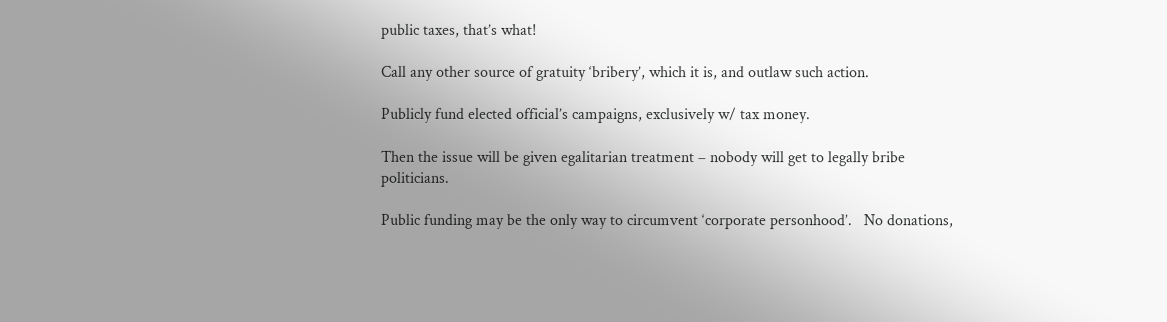public taxes, that’s what!

Call any other source of gratuity ‘bribery’, which it is, and outlaw such action.

Publicly fund elected official’s campaigns, exclusively w/ tax money.

Then the issue will be given egalitarian treatment – nobody will get to legally bribe politicians.

Public funding may be the only way to circumvent ‘corporate personhood’.   No donations,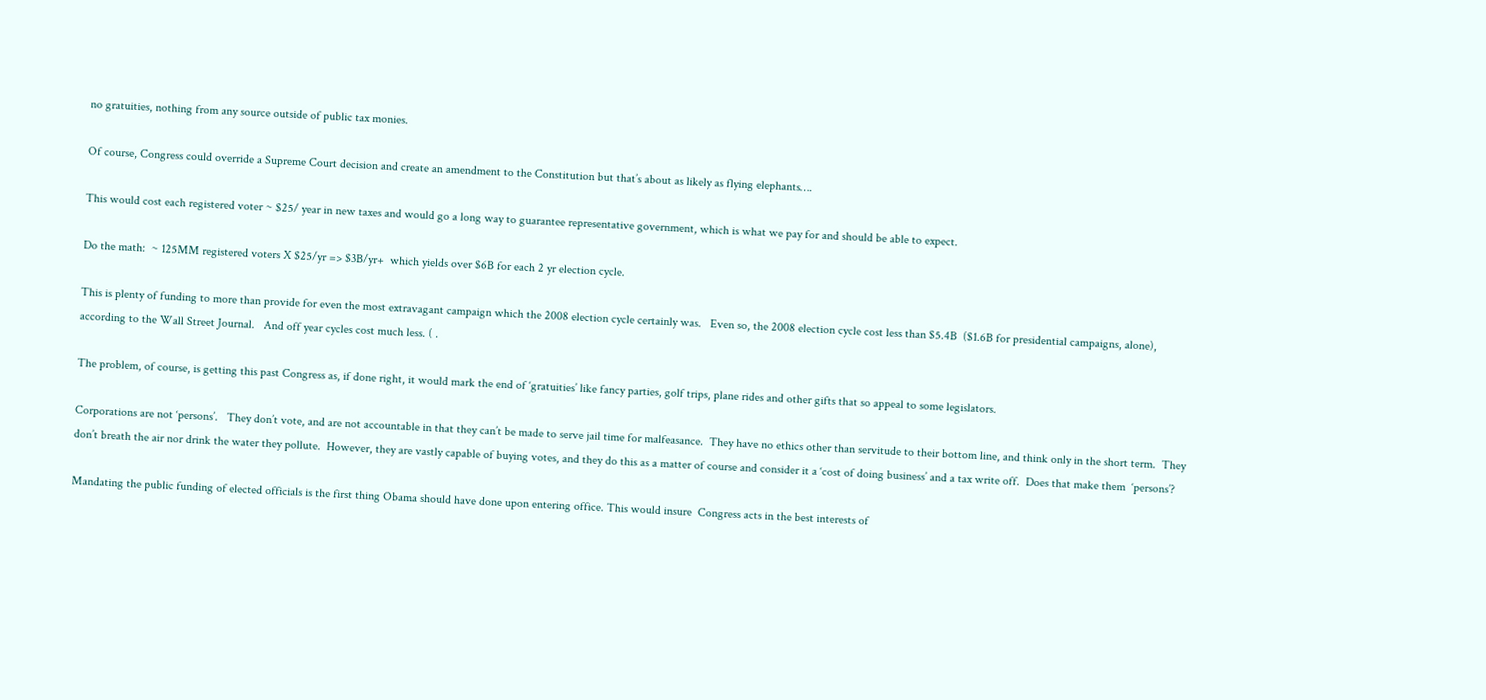no gratuities, nothing from any source outside of public tax monies.

Of course, Congress could override a Supreme Court decision and create an amendment to the Constitution but that’s about as likely as flying elephants….

This would cost each registered voter ~ $25/ year in new taxes and would go a long way to guarantee representative government, which is what we pay for and should be able to expect.

Do the math:  ~ 125MM registered voters X $25/yr => $3B/yr+  which yields over $6B for each 2 yr election cycle.

This is plenty of funding to more than provide for even the most extravagant campaign which the 2008 election cycle certainly was.   Even so, the 2008 election cycle cost less than $5.4B  ($1.6B for presidential campaigns, alone), according to the Wall Street Journal.   And off year cycles cost much less. ( .

The problem, of course, is getting this past Congress as, if done right, it would mark the end of ‘gratuities’ like fancy parties, golf trips, plane rides and other gifts that so appeal to some legislators.

Corporations are not ‘persons’.   They don’t vote, and are not accountable in that they can’t be made to serve jail time for malfeasance.  They have no ethics other than servitude to their bottom line, and think only in the short term.  They don’t breath the air nor drink the water they pollute.  However, they are vastly capable of buying votes, and they do this as a matter of course and consider it a ‘cost of doing business’ and a tax write off.  Does that make them  ‘persons’?

Mandating the public funding of elected officials is the first thing Obama should have done upon entering office. This would insure  Congress acts in the best interests of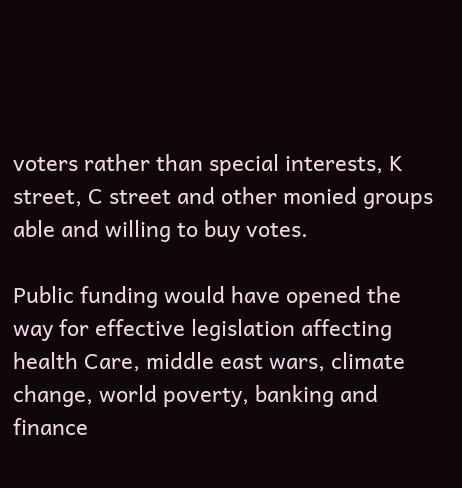voters rather than special interests, K street, C street and other monied groups able and willing to buy votes.

Public funding would have opened the way for effective legislation affecting health Care, middle east wars, climate change, world poverty, banking and finance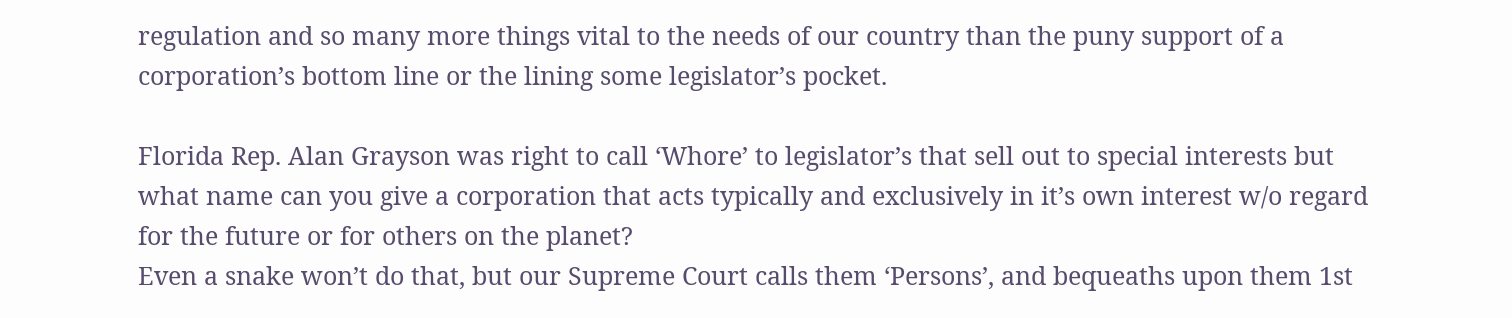regulation and so many more things vital to the needs of our country than the puny support of a corporation’s bottom line or the lining some legislator’s pocket.

Florida Rep. Alan Grayson was right to call ‘Whore’ to legislator’s that sell out to special interests but what name can you give a corporation that acts typically and exclusively in it’s own interest w/o regard for the future or for others on the planet?
Even a snake won’t do that, but our Supreme Court calls them ‘Persons’, and bequeaths upon them 1st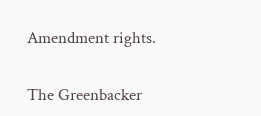Amendment rights.

The Greenbacker